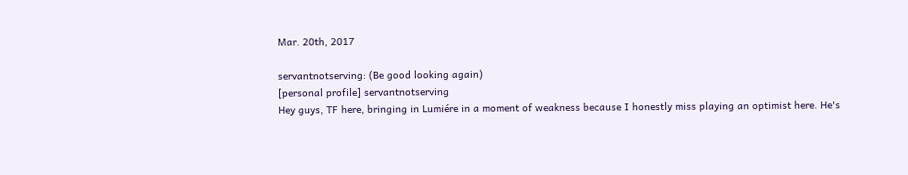Mar. 20th, 2017

servantnotserving: (Be good looking again)
[personal profile] servantnotserving
Hey guys, TF here, bringing in Lumiére in a moment of weakness because I honestly miss playing an optimist here. He's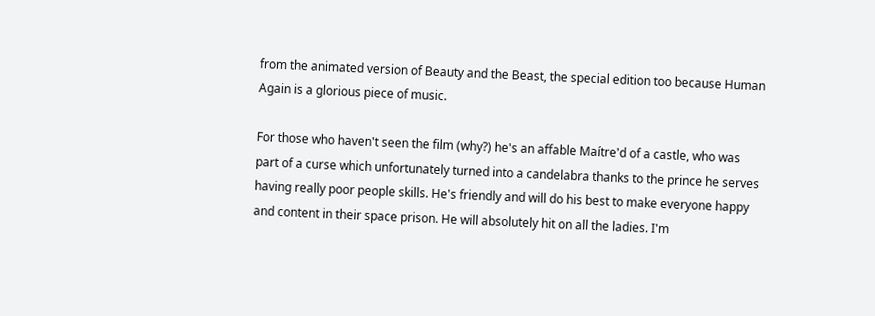from the animated version of Beauty and the Beast, the special edition too because Human Again is a glorious piece of music.

For those who haven't seen the film (why?) he's an affable Maítre'd of a castle, who was part of a curse which unfortunately turned into a candelabra thanks to the prince he serves having really poor people skills. He's friendly and will do his best to make everyone happy and content in their space prison. He will absolutely hit on all the ladies. I'm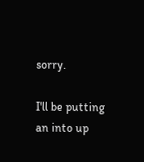sorry.

I'll be putting an into up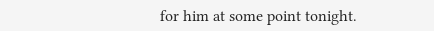for him at some point tonight.